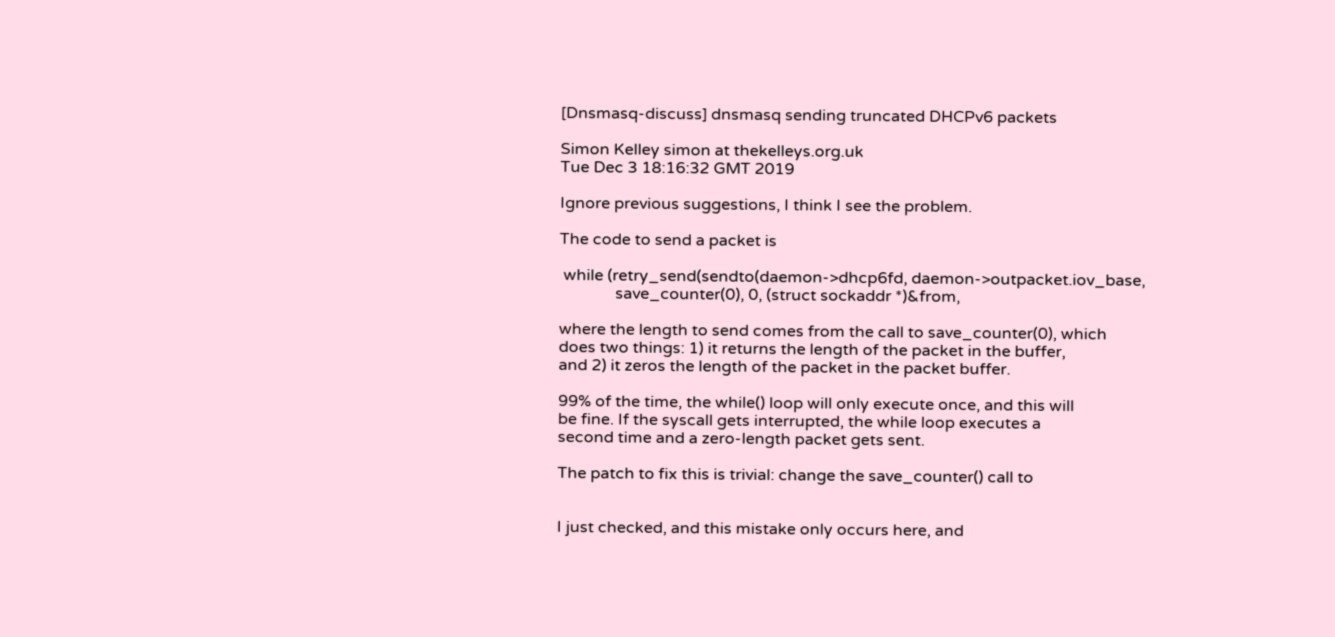[Dnsmasq-discuss] dnsmasq sending truncated DHCPv6 packets

Simon Kelley simon at thekelleys.org.uk
Tue Dec 3 18:16:32 GMT 2019

Ignore previous suggestions, I think I see the problem.

The code to send a packet is

 while (retry_send(sendto(daemon->dhcp6fd, daemon->outpacket.iov_base,
              save_counter(0), 0, (struct sockaddr *)&from,

where the length to send comes from the call to save_counter(0), which
does two things: 1) it returns the length of the packet in the buffer,
and 2) it zeros the length of the packet in the packet buffer.

99% of the time, the while() loop will only execute once, and this will
be fine. If the syscall gets interrupted, the while loop executes a
second time and a zero-length packet gets sent.

The patch to fix this is trivial: change the save_counter() call to


I just checked, and this mistake only occurs here, and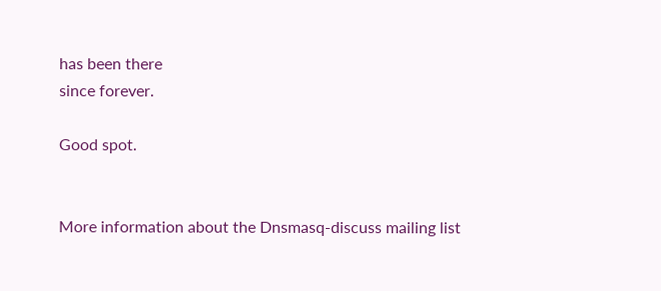has been there
since forever.

Good spot.


More information about the Dnsmasq-discuss mailing list